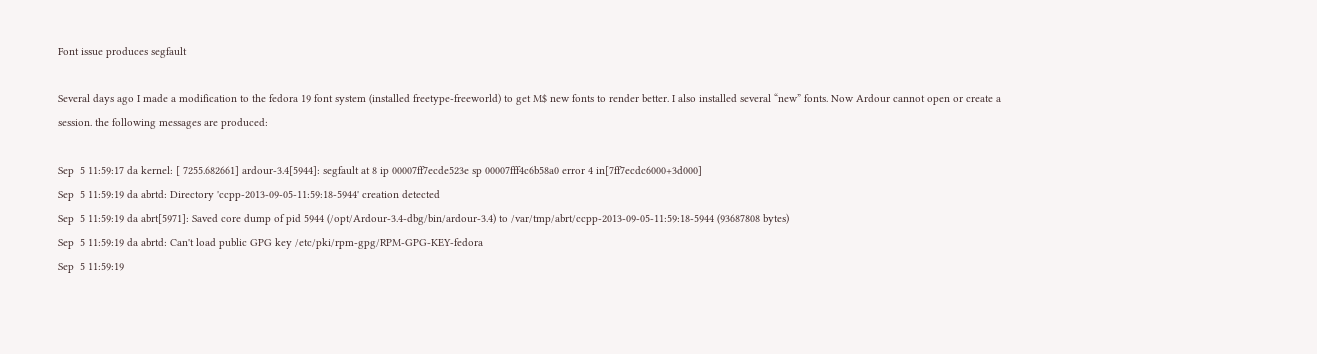Font issue produces segfault

Several days ago I made a modification to the fedora 19 font system (installed freetype-freeworld) to get M$ new fonts to render better. I also installed several “new” fonts. Now Ardour cannot open or create a session. the following messages are produced:

Sep  5 11:59:17 da kernel: [ 7255.682661] ardour-3.4[5944]: segfault at 8 ip 00007ff7ecde523e sp 00007fff4c6b58a0 error 4 in[7ff7ecdc6000+3d000]
Sep  5 11:59:19 da abrtd: Directory 'ccpp-2013-09-05-11:59:18-5944' creation detected
Sep  5 11:59:19 da abrt[5971]: Saved core dump of pid 5944 (/opt/Ardour-3.4-dbg/bin/ardour-3.4) to /var/tmp/abrt/ccpp-2013-09-05-11:59:18-5944 (93687808 bytes)
Sep  5 11:59:19 da abrtd: Can't load public GPG key /etc/pki/rpm-gpg/RPM-GPG-KEY-fedora
Sep  5 11:59:19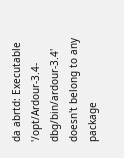da abrtd: Executable '/opt/Ardour-3.4-dbg/bin/ardour-3.4' doesn't belong to any package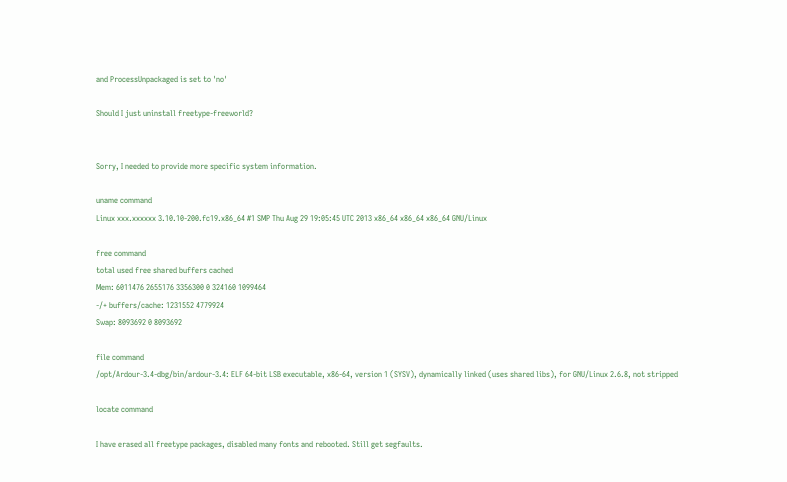and ProcessUnpackaged is set to 'no'

Should I just uninstall freetype-freeworld?


Sorry, I needed to provide more specific system information.

uname command
Linux xxx.xxxxxx 3.10.10-200.fc19.x86_64 #1 SMP Thu Aug 29 19:05:45 UTC 2013 x86_64 x86_64 x86_64 GNU/Linux

free command
total used free shared buffers cached
Mem: 6011476 2655176 3356300 0 324160 1099464
-/+ buffers/cache: 1231552 4779924
Swap: 8093692 0 8093692

file command
/opt/Ardour-3.4-dbg/bin/ardour-3.4: ELF 64-bit LSB executable, x86-64, version 1 (SYSV), dynamically linked (uses shared libs), for GNU/Linux 2.6.8, not stripped

locate command

I have erased all freetype packages, disabled many fonts and rebooted. Still get segfaults.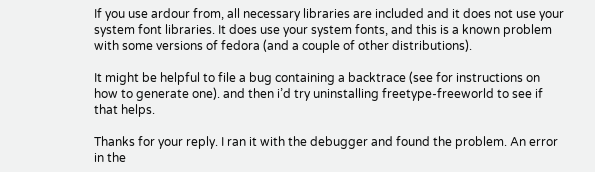If you use ardour from, all necessary libraries are included and it does not use your system font libraries. It does use your system fonts, and this is a known problem with some versions of fedora (and a couple of other distributions).

It might be helpful to file a bug containing a backtrace (see for instructions on how to generate one). and then i’d try uninstalling freetype-freeworld to see if that helps.

Thanks for your reply. I ran it with the debugger and found the problem. An error in the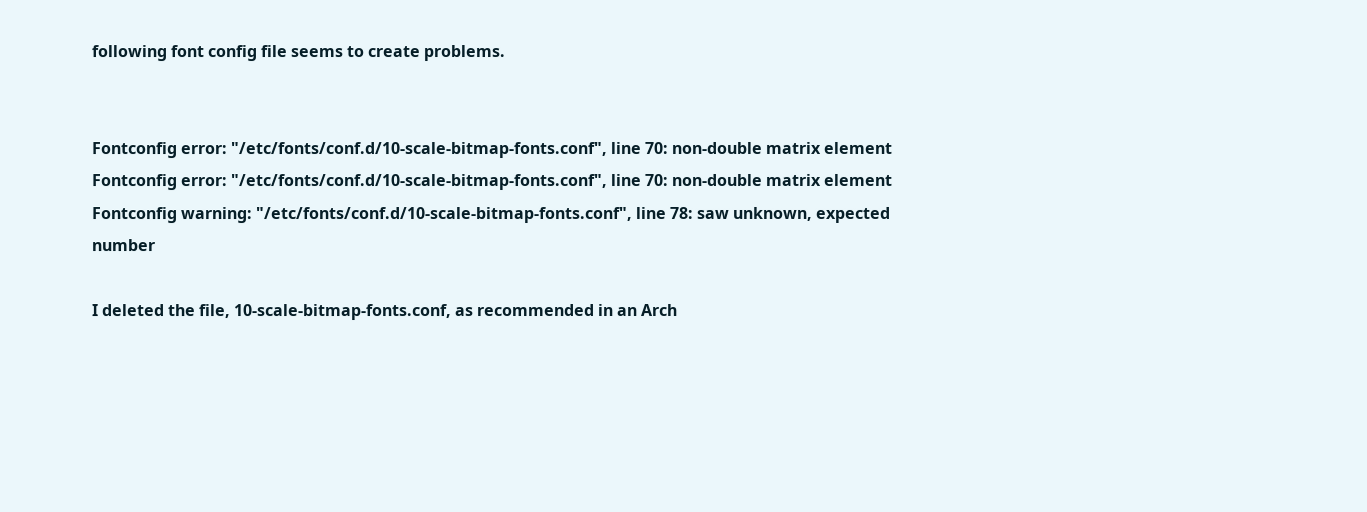following font config file seems to create problems.


Fontconfig error: "/etc/fonts/conf.d/10-scale-bitmap-fonts.conf", line 70: non-double matrix element
Fontconfig error: "/etc/fonts/conf.d/10-scale-bitmap-fonts.conf", line 70: non-double matrix element
Fontconfig warning: "/etc/fonts/conf.d/10-scale-bitmap-fonts.conf", line 78: saw unknown, expected number

I deleted the file, 10-scale-bitmap-fonts.conf, as recommended in an Arch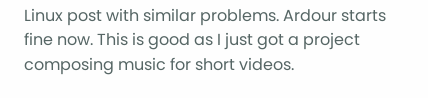Linux post with similar problems. Ardour starts fine now. This is good as I just got a project composing music for short videos.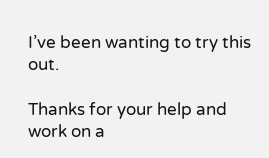I’ve been wanting to try this out.

Thanks for your help and work on a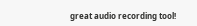great audio recording tool!